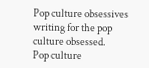Pop culture obsessives writing for the pop culture obsessed.
Pop culture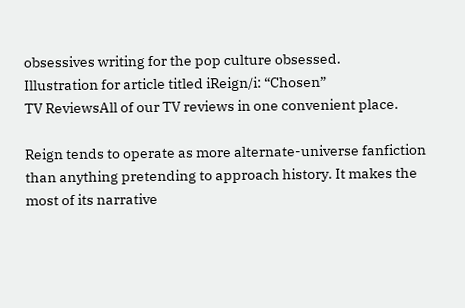obsessives writing for the pop culture obsessed.
Illustration for article titled iReign/i: “Chosen”
TV ReviewsAll of our TV reviews in one convenient place.

Reign tends to operate as more alternate-universe fanfiction than anything pretending to approach history. It makes the most of its narrative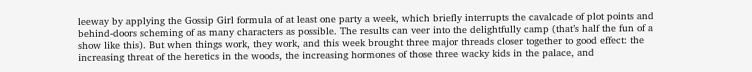leeway by applying the Gossip Girl formula of at least one party a week, which briefly interrupts the cavalcade of plot points and behind-doors scheming of as many characters as possible. The results can veer into the delightfully camp (that’s half the fun of a show like this). But when things work, they work, and this week brought three major threads closer together to good effect: the increasing threat of the heretics in the woods, the increasing hormones of those three wacky kids in the palace, and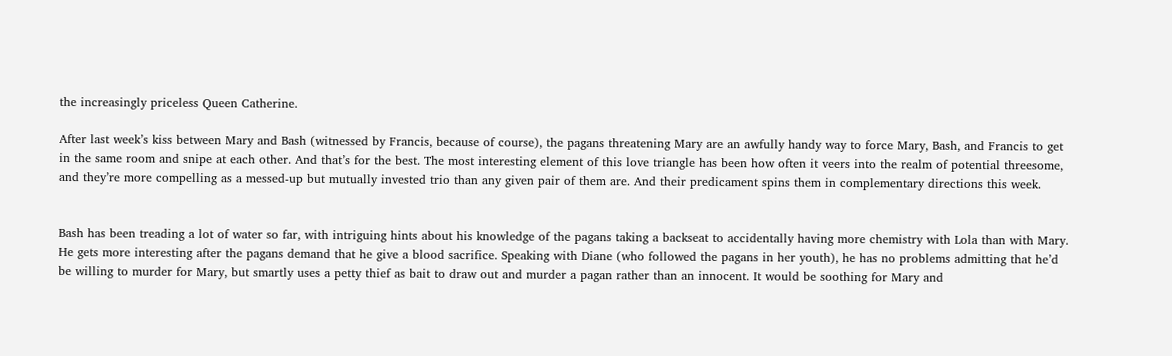the increasingly priceless Queen Catherine.

After last week’s kiss between Mary and Bash (witnessed by Francis, because of course), the pagans threatening Mary are an awfully handy way to force Mary, Bash, and Francis to get in the same room and snipe at each other. And that’s for the best. The most interesting element of this love triangle has been how often it veers into the realm of potential threesome, and they’re more compelling as a messed-up but mutually invested trio than any given pair of them are. And their predicament spins them in complementary directions this week.


Bash has been treading a lot of water so far, with intriguing hints about his knowledge of the pagans taking a backseat to accidentally having more chemistry with Lola than with Mary. He gets more interesting after the pagans demand that he give a blood sacrifice. Speaking with Diane (who followed the pagans in her youth), he has no problems admitting that he’d be willing to murder for Mary, but smartly uses a petty thief as bait to draw out and murder a pagan rather than an innocent. It would be soothing for Mary and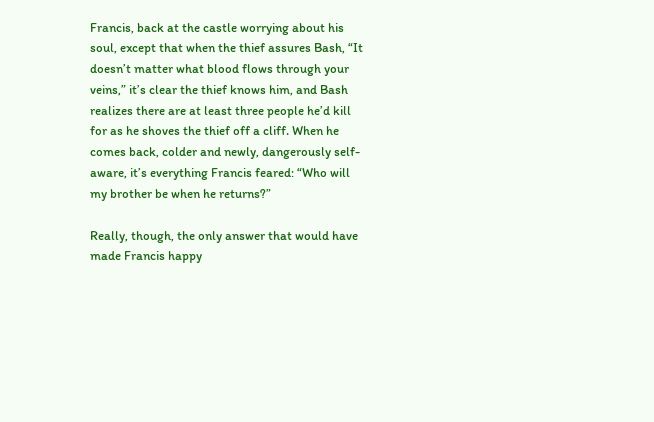Francis, back at the castle worrying about his soul, except that when the thief assures Bash, “It doesn’t matter what blood flows through your veins,” it’s clear the thief knows him, and Bash realizes there are at least three people he’d kill for as he shoves the thief off a cliff. When he comes back, colder and newly, dangerously self-aware, it’s everything Francis feared: “Who will my brother be when he returns?”

Really, though, the only answer that would have made Francis happy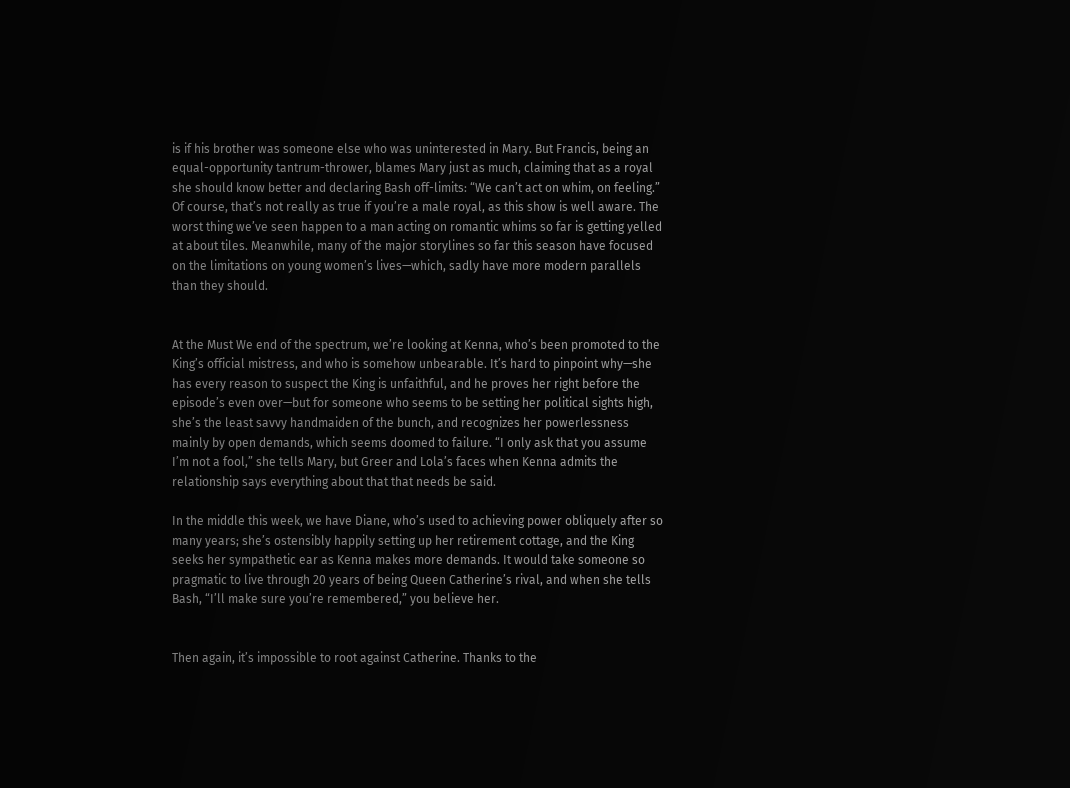is if his brother was someone else who was uninterested in Mary. But Francis, being an equal-opportunity tantrum-thrower, blames Mary just as much, claiming that as a royal she should know better and declaring Bash off-limits: “We can’t act on whim, on feeling.” Of course, that’s not really as true if you’re a male royal, as this show is well aware. The worst thing we’ve seen happen to a man acting on romantic whims so far is getting yelled at about tiles. Meanwhile, many of the major storylines so far this season have focused on the limitations on young women’s lives—which, sadly have more modern parallels than they should.


At the Must We end of the spectrum, we’re looking at Kenna, who’s been promoted to the King’s official mistress, and who is somehow unbearable. It’s hard to pinpoint why—she has every reason to suspect the King is unfaithful, and he proves her right before the episode’s even over—but for someone who seems to be setting her political sights high, she’s the least savvy handmaiden of the bunch, and recognizes her powerlessness mainly by open demands, which seems doomed to failure. “I only ask that you assume I’m not a fool,” she tells Mary, but Greer and Lola’s faces when Kenna admits the relationship says everything about that that needs be said.

In the middle this week, we have Diane, who’s used to achieving power obliquely after so many years; she’s ostensibly happily setting up her retirement cottage, and the King seeks her sympathetic ear as Kenna makes more demands. It would take someone so pragmatic to live through 20 years of being Queen Catherine’s rival, and when she tells Bash, “I’ll make sure you’re remembered,” you believe her.


Then again, it’s impossible to root against Catherine. Thanks to the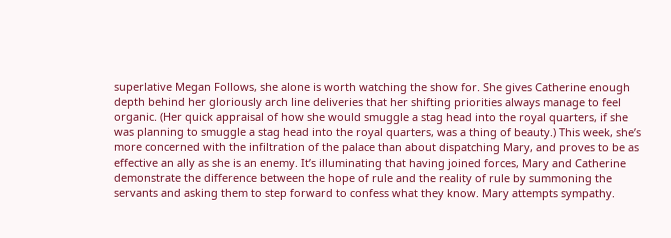superlative Megan Follows, she alone is worth watching the show for. She gives Catherine enough depth behind her gloriously arch line deliveries that her shifting priorities always manage to feel organic. (Her quick appraisal of how she would smuggle a stag head into the royal quarters, if she was planning to smuggle a stag head into the royal quarters, was a thing of beauty.) This week, she’s more concerned with the infiltration of the palace than about dispatching Mary, and proves to be as effective an ally as she is an enemy. It’s illuminating that having joined forces, Mary and Catherine demonstrate the difference between the hope of rule and the reality of rule by summoning the servants and asking them to step forward to confess what they know. Mary attempts sympathy.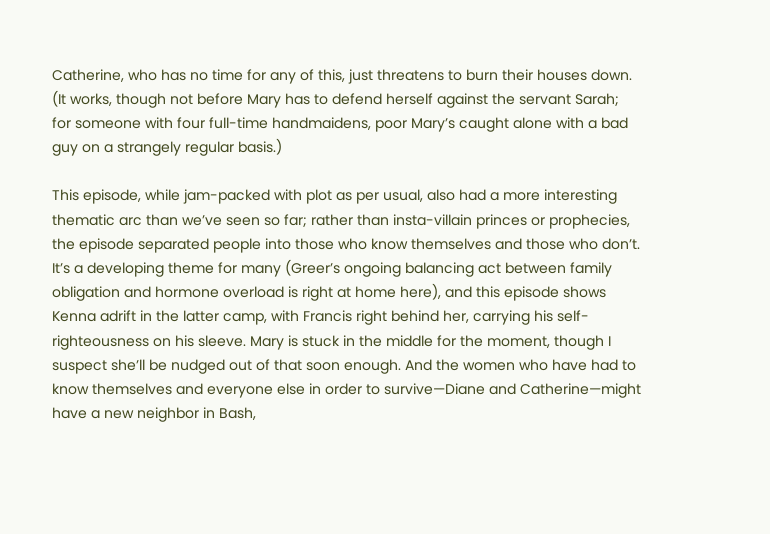Catherine, who has no time for any of this, just threatens to burn their houses down. (It works, though not before Mary has to defend herself against the servant Sarah; for someone with four full-time handmaidens, poor Mary’s caught alone with a bad guy on a strangely regular basis.)

This episode, while jam-packed with plot as per usual, also had a more interesting thematic arc than we’ve seen so far; rather than insta-villain princes or prophecies, the episode separated people into those who know themselves and those who don’t. It’s a developing theme for many (Greer’s ongoing balancing act between family obligation and hormone overload is right at home here), and this episode shows Kenna adrift in the latter camp, with Francis right behind her, carrying his self-righteousness on his sleeve. Mary is stuck in the middle for the moment, though I suspect she’ll be nudged out of that soon enough. And the women who have had to know themselves and everyone else in order to survive—Diane and Catherine—might have a new neighbor in Bash,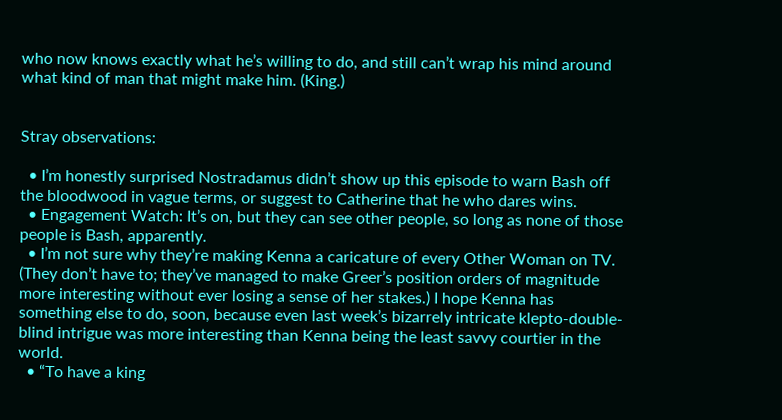who now knows exactly what he’s willing to do, and still can’t wrap his mind around what kind of man that might make him. (King.)


Stray observations:

  • I’m honestly surprised Nostradamus didn’t show up this episode to warn Bash off the bloodwood in vague terms, or suggest to Catherine that he who dares wins.
  • Engagement Watch: It’s on, but they can see other people, so long as none of those people is Bash, apparently.
  • I’m not sure why they’re making Kenna a caricature of every Other Woman on TV. (They don’t have to; they’ve managed to make Greer’s position orders of magnitude more interesting without ever losing a sense of her stakes.) I hope Kenna has something else to do, soon, because even last week’s bizarrely intricate klepto-double-blind intrigue was more interesting than Kenna being the least savvy courtier in the world.
  • “To have a king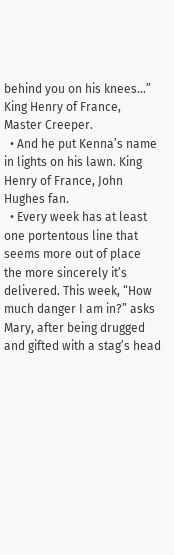behind you on his knees…” King Henry of France, Master Creeper.
  • And he put Kenna’s name in lights on his lawn. King Henry of France, John Hughes fan.
  • Every week has at least one portentous line that seems more out of place the more sincerely it’s delivered. This week, “How much danger I am in?” asks Mary, after being drugged and gifted with a stag’s head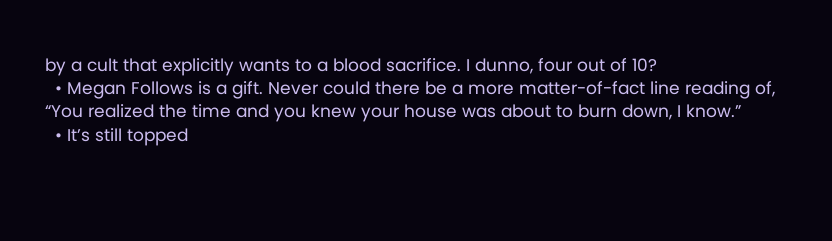by a cult that explicitly wants to a blood sacrifice. I dunno, four out of 10?
  • Megan Follows is a gift. Never could there be a more matter-of-fact line reading of, “You realized the time and you knew your house was about to burn down, I know.”
  • It’s still topped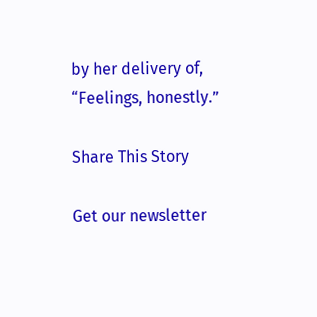by her delivery of, “Feelings, honestly.”

Share This Story

Get our newsletter